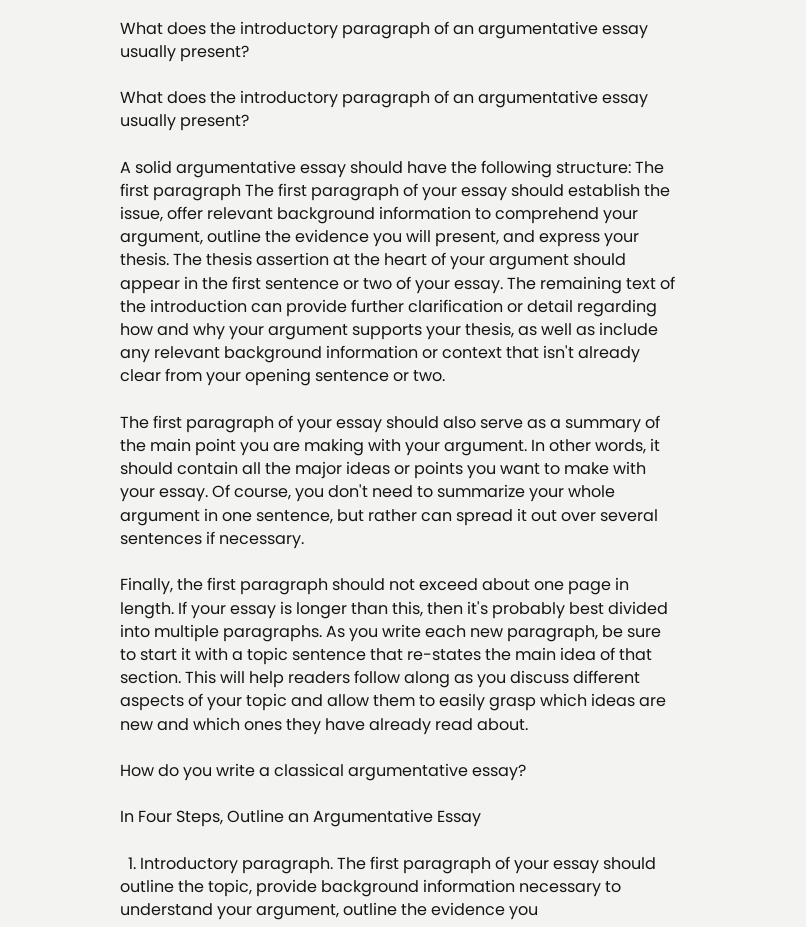What does the introductory paragraph of an argumentative essay usually present?

What does the introductory paragraph of an argumentative essay usually present?

A solid argumentative essay should have the following structure: The first paragraph The first paragraph of your essay should establish the issue, offer relevant background information to comprehend your argument, outline the evidence you will present, and express your thesis. The thesis assertion at the heart of your argument should appear in the first sentence or two of your essay. The remaining text of the introduction can provide further clarification or detail regarding how and why your argument supports your thesis, as well as include any relevant background information or context that isn't already clear from your opening sentence or two.

The first paragraph of your essay should also serve as a summary of the main point you are making with your argument. In other words, it should contain all the major ideas or points you want to make with your essay. Of course, you don't need to summarize your whole argument in one sentence, but rather can spread it out over several sentences if necessary.

Finally, the first paragraph should not exceed about one page in length. If your essay is longer than this, then it's probably best divided into multiple paragraphs. As you write each new paragraph, be sure to start it with a topic sentence that re-states the main idea of that section. This will help readers follow along as you discuss different aspects of your topic and allow them to easily grasp which ideas are new and which ones they have already read about.

How do you write a classical argumentative essay?

In Four Steps, Outline an Argumentative Essay

  1. Introductory paragraph. The first paragraph of your essay should outline the topic, provide background information necessary to understand your argument, outline the evidence you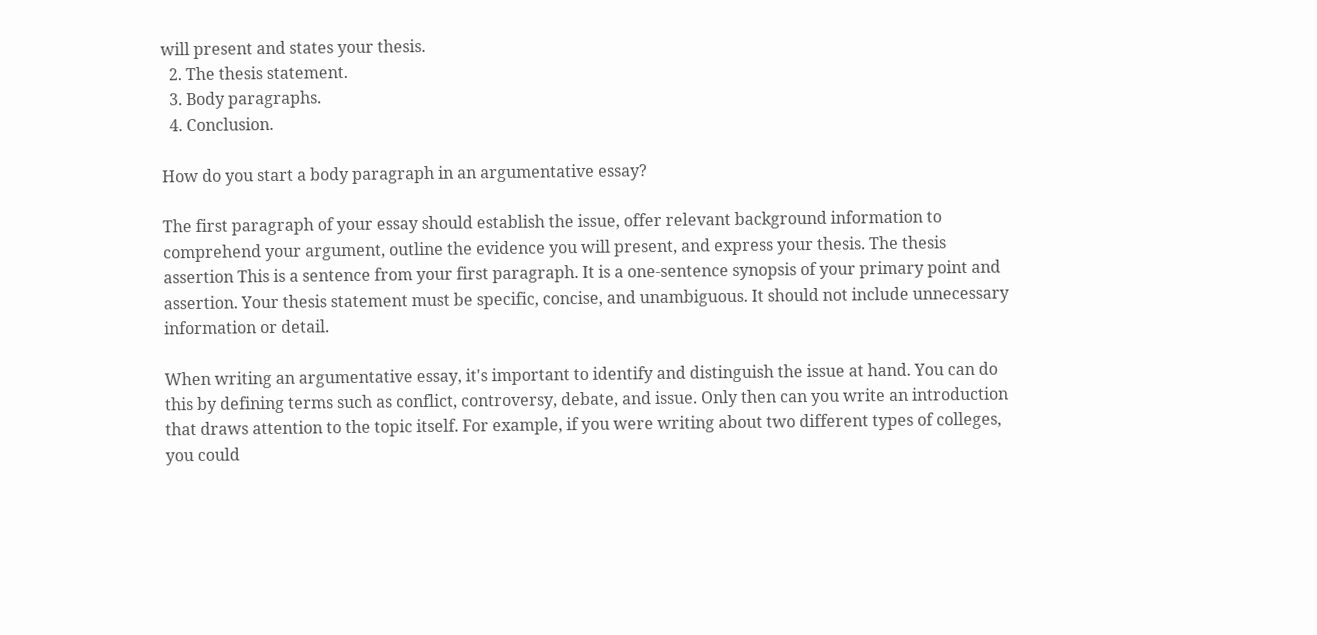will present and states your thesis.
  2. The thesis statement.
  3. Body paragraphs.
  4. Conclusion.

How do you start a body paragraph in an argumentative essay?

The first paragraph of your essay should establish the issue, offer relevant background information to comprehend your argument, outline the evidence you will present, and express your thesis. The thesis assertion This is a sentence from your first paragraph. It is a one-sentence synopsis of your primary point and assertion. Your thesis statement must be specific, concise, and unambiguous. It should not include unnecessary information or detail.

When writing an argumentative essay, it's important to identify and distinguish the issue at hand. You can do this by defining terms such as conflict, controversy, debate, and issue. Only then can you write an introduction that draws attention to the topic itself. For example, if you were writing about two different types of colleges, you could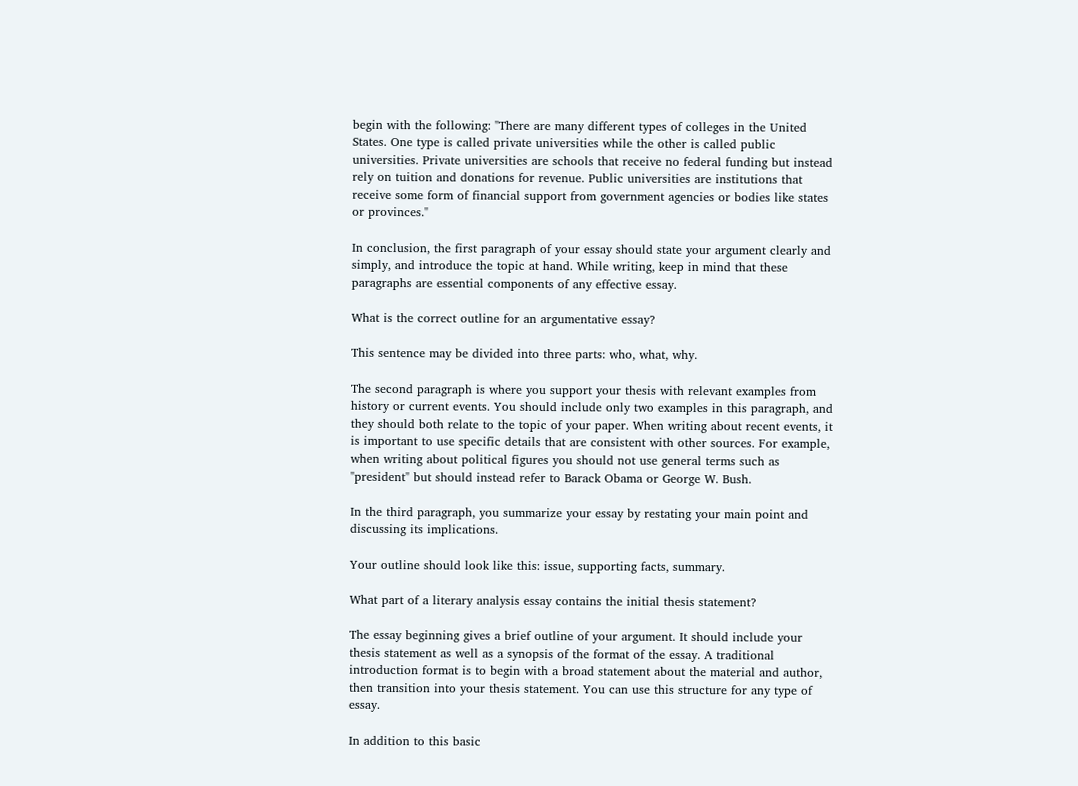begin with the following: "There are many different types of colleges in the United States. One type is called private universities while the other is called public universities. Private universities are schools that receive no federal funding but instead rely on tuition and donations for revenue. Public universities are institutions that receive some form of financial support from government agencies or bodies like states or provinces."

In conclusion, the first paragraph of your essay should state your argument clearly and simply, and introduce the topic at hand. While writing, keep in mind that these paragraphs are essential components of any effective essay.

What is the correct outline for an argumentative essay?

This sentence may be divided into three parts: who, what, why.

The second paragraph is where you support your thesis with relevant examples from history or current events. You should include only two examples in this paragraph, and they should both relate to the topic of your paper. When writing about recent events, it is important to use specific details that are consistent with other sources. For example, when writing about political figures you should not use general terms such as "president" but should instead refer to Barack Obama or George W. Bush.

In the third paragraph, you summarize your essay by restating your main point and discussing its implications.

Your outline should look like this: issue, supporting facts, summary.

What part of a literary analysis essay contains the initial thesis statement?

The essay beginning gives a brief outline of your argument. It should include your thesis statement as well as a synopsis of the format of the essay. A traditional introduction format is to begin with a broad statement about the material and author, then transition into your thesis statement. You can use this structure for any type of essay.

In addition to this basic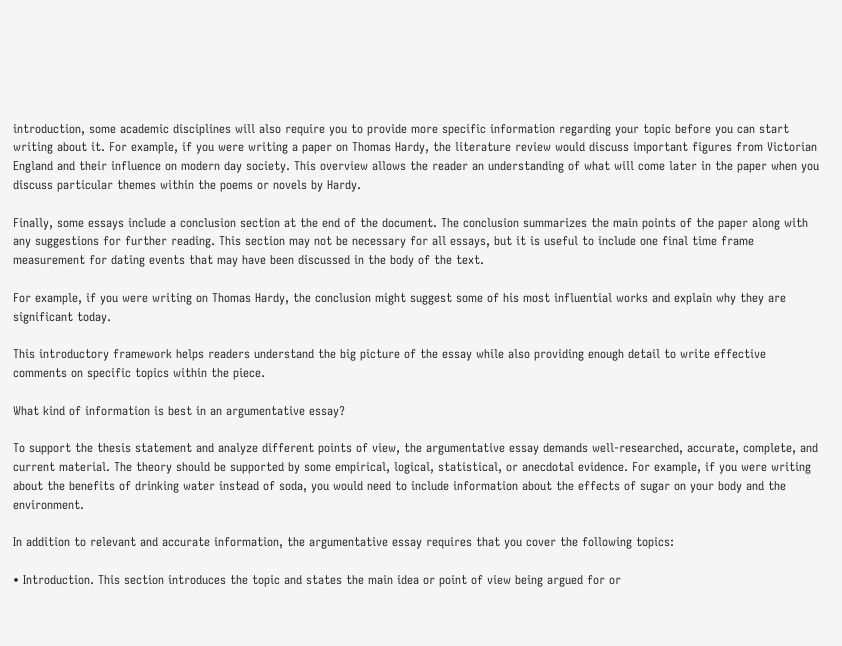introduction, some academic disciplines will also require you to provide more specific information regarding your topic before you can start writing about it. For example, if you were writing a paper on Thomas Hardy, the literature review would discuss important figures from Victorian England and their influence on modern day society. This overview allows the reader an understanding of what will come later in the paper when you discuss particular themes within the poems or novels by Hardy.

Finally, some essays include a conclusion section at the end of the document. The conclusion summarizes the main points of the paper along with any suggestions for further reading. This section may not be necessary for all essays, but it is useful to include one final time frame measurement for dating events that may have been discussed in the body of the text.

For example, if you were writing on Thomas Hardy, the conclusion might suggest some of his most influential works and explain why they are significant today.

This introductory framework helps readers understand the big picture of the essay while also providing enough detail to write effective comments on specific topics within the piece.

What kind of information is best in an argumentative essay?

To support the thesis statement and analyze different points of view, the argumentative essay demands well-researched, accurate, complete, and current material. The theory should be supported by some empirical, logical, statistical, or anecdotal evidence. For example, if you were writing about the benefits of drinking water instead of soda, you would need to include information about the effects of sugar on your body and the environment.

In addition to relevant and accurate information, the argumentative essay requires that you cover the following topics:

• Introduction. This section introduces the topic and states the main idea or point of view being argued for or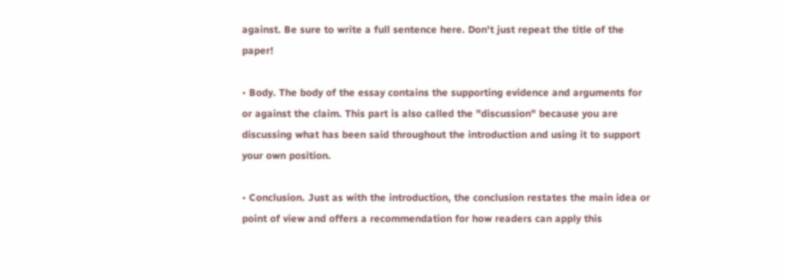against. Be sure to write a full sentence here. Don't just repeat the title of the paper!

• Body. The body of the essay contains the supporting evidence and arguments for or against the claim. This part is also called the "discussion" because you are discussing what has been said throughout the introduction and using it to support your own position.

• Conclusion. Just as with the introduction, the conclusion restates the main idea or point of view and offers a recommendation for how readers can apply this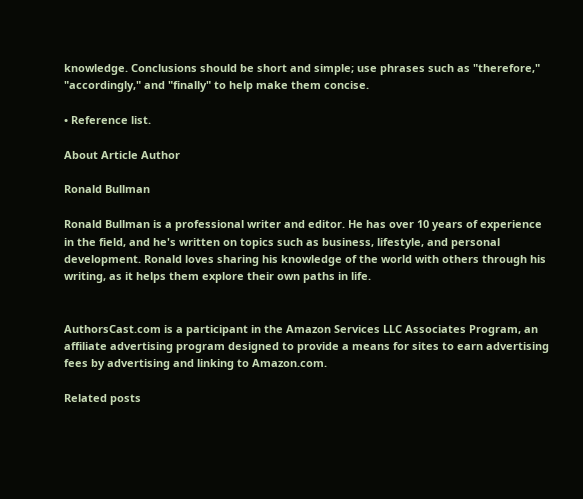knowledge. Conclusions should be short and simple; use phrases such as "therefore," "accordingly," and "finally" to help make them concise.

• Reference list.

About Article Author

Ronald Bullman

Ronald Bullman is a professional writer and editor. He has over 10 years of experience in the field, and he's written on topics such as business, lifestyle, and personal development. Ronald loves sharing his knowledge of the world with others through his writing, as it helps them explore their own paths in life.


AuthorsCast.com is a participant in the Amazon Services LLC Associates Program, an affiliate advertising program designed to provide a means for sites to earn advertising fees by advertising and linking to Amazon.com.

Related posts